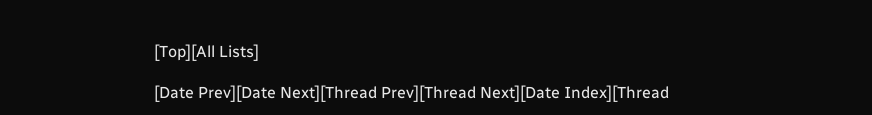[Top][All Lists]

[Date Prev][Date Next][Thread Prev][Thread Next][Date Index][Thread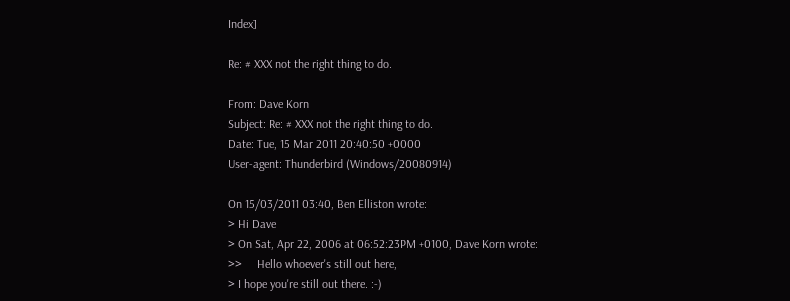Index]

Re: # XXX not the right thing to do.

From: Dave Korn
Subject: Re: # XXX not the right thing to do.
Date: Tue, 15 Mar 2011 20:40:50 +0000
User-agent: Thunderbird (Windows/20080914)

On 15/03/2011 03:40, Ben Elliston wrote:
> Hi Dave
> On Sat, Apr 22, 2006 at 06:52:23PM +0100, Dave Korn wrote:
>>     Hello whoever's still out here,
> I hope you're still out there. :-)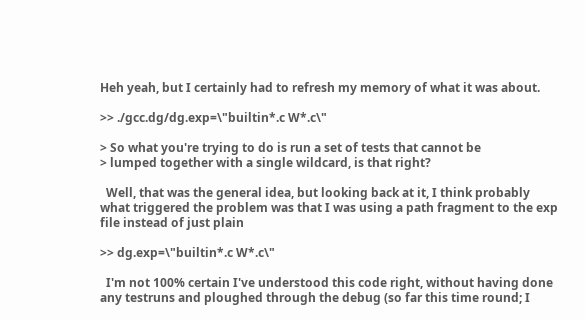Heh yeah, but I certainly had to refresh my memory of what it was about.

>> ./gcc.dg/dg.exp=\"builtin*.c W*.c\"

> So what you're trying to do is run a set of tests that cannot be
> lumped together with a single wildcard, is that right?

  Well, that was the general idea, but looking back at it, I think probably
what triggered the problem was that I was using a path fragment to the exp
file instead of just plain

>> dg.exp=\"builtin*.c W*.c\"

  I'm not 100% certain I've understood this code right, without having done
any testruns and ploughed through the debug (so far this time round; I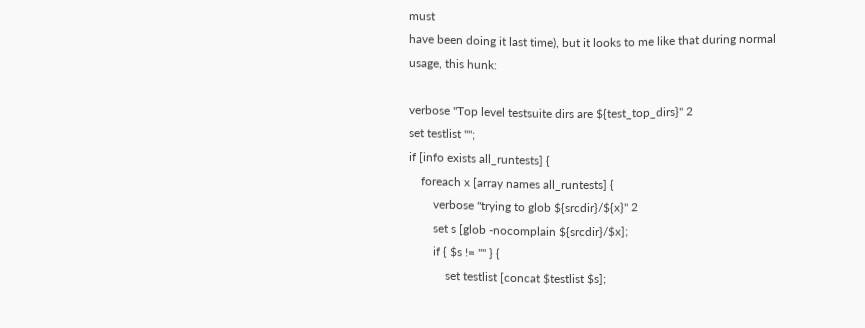must
have been doing it last time), but it looks to me like that during normal
usage, this hunk:

verbose "Top level testsuite dirs are ${test_top_dirs}" 2
set testlist "";
if [info exists all_runtests] {
    foreach x [array names all_runtests] {
        verbose "trying to glob ${srcdir}/${x}" 2
        set s [glob -nocomplain ${srcdir}/$x];
        if { $s != "" } {
            set testlist [concat $testlist $s];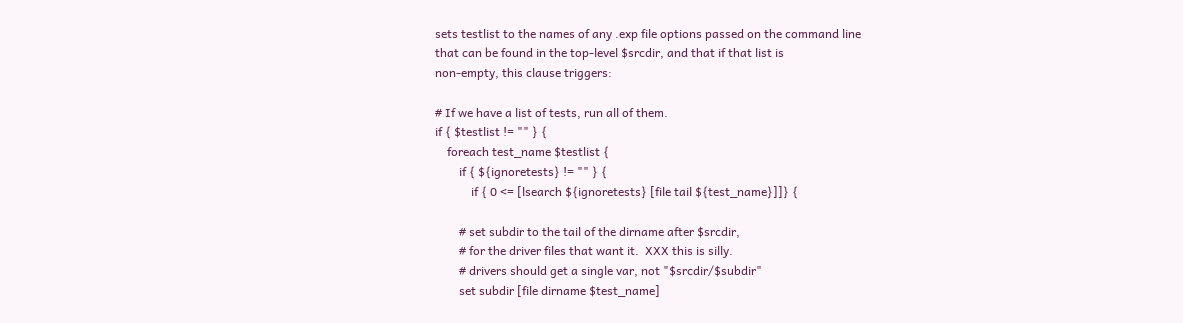sets testlist to the names of any .exp file options passed on the command line
that can be found in the top-level $srcdir, and that if that list is
non-empty, this clause triggers:

# If we have a list of tests, run all of them.
if { $testlist != "" } {
    foreach test_name $testlist {
        if { ${ignoretests} != "" } {
            if { 0 <= [lsearch ${ignoretests} [file tail ${test_name}]]} {

        # set subdir to the tail of the dirname after $srcdir,
        # for the driver files that want it.  XXX this is silly.
        # drivers should get a single var, not "$srcdir/$subdir"
        set subdir [file dirname $test_name]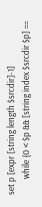set p [expr [string length $srcdir]-1]
        while {0 < $p && [string index $srcdir $p] ==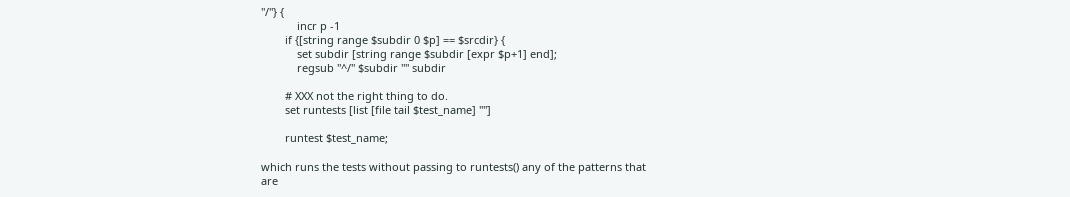"/"} {
            incr p -1
        if {[string range $subdir 0 $p] == $srcdir} {
            set subdir [string range $subdir [expr $p+1] end];
            regsub "^/" $subdir "" subdir

        # XXX not the right thing to do.
        set runtests [list [file tail $test_name] ""]

        runtest $test_name;

which runs the tests without passing to runtests() any of the patterns that
are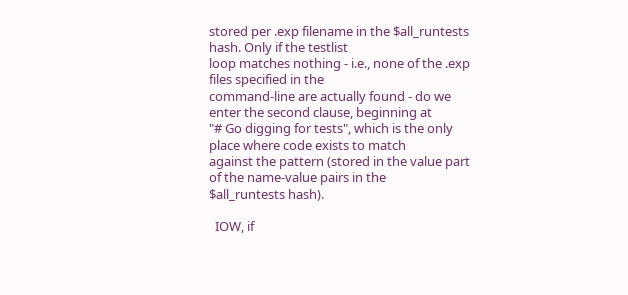stored per .exp filename in the $all_runtests hash. Only if the testlist
loop matches nothing - i.e., none of the .exp files specified in the
command-line are actually found - do we enter the second clause, beginning at
"# Go digging for tests", which is the only place where code exists to match
against the pattern (stored in the value part of the name-value pairs in the
$all_runtests hash).

  IOW, if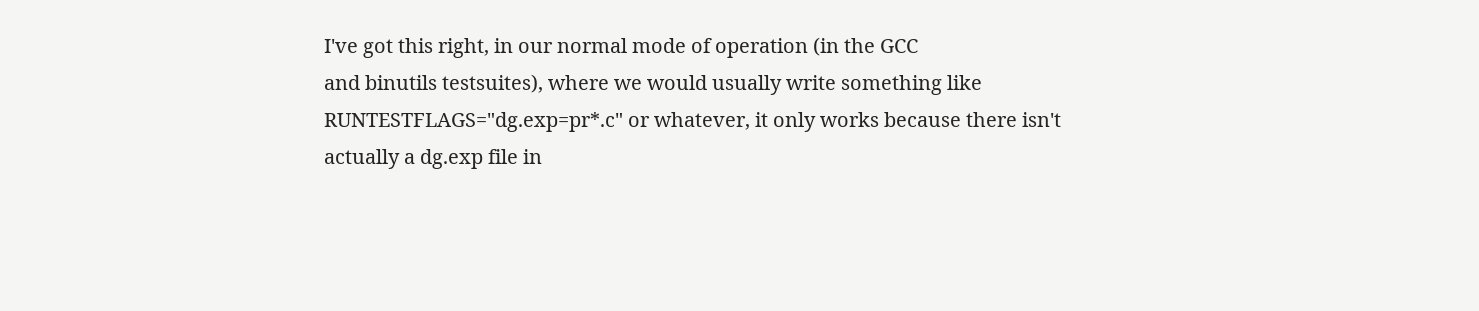I've got this right, in our normal mode of operation (in the GCC
and binutils testsuites), where we would usually write something like
RUNTESTFLAGS="dg.exp=pr*.c" or whatever, it only works because there isn't
actually a dg.exp file in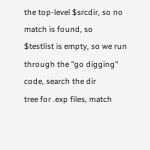the top-level $srcdir, so no match is found, so
$testlist is empty, so we run through the "go digging" code, search the dir
tree for .exp files, match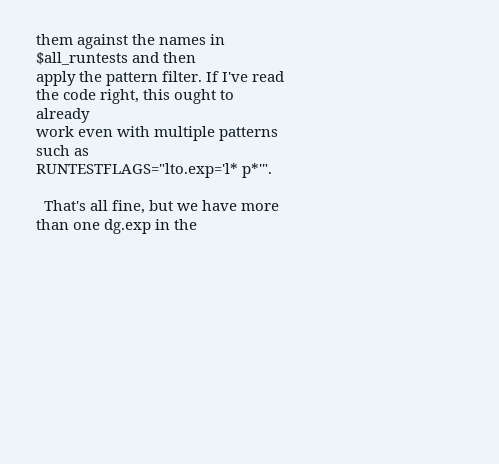them against the names in $all_runtests and then
apply the pattern filter. If I've read the code right, this ought to already
work even with multiple patterns such as RUNTESTFLAGS="lto.exp='l* p*'".

  That's all fine, but we have more than one dg.exp in the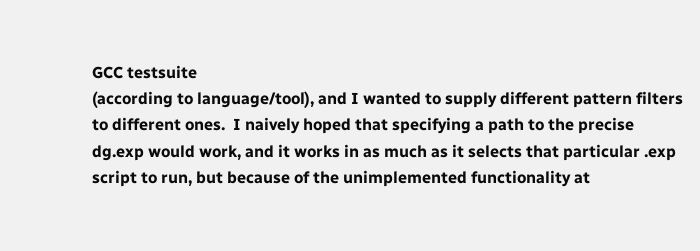GCC testsuite
(according to language/tool), and I wanted to supply different pattern filters
to different ones.  I naively hoped that specifying a path to the precise
dg.exp would work, and it works in as much as it selects that particular .exp
script to run, but because of the unimplemented functionality at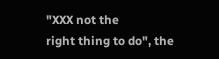"XXX not the
right thing to do", the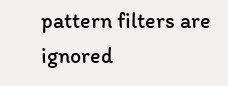pattern filters are ignored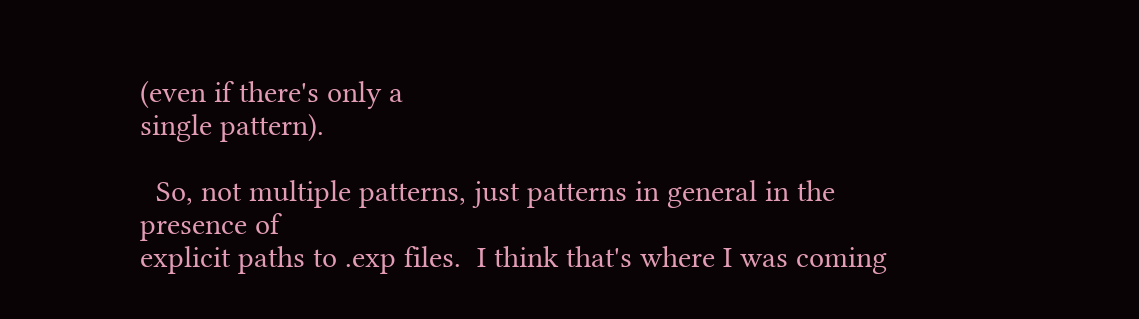(even if there's only a
single pattern).

  So, not multiple patterns, just patterns in general in the presence of
explicit paths to .exp files.  I think that's where I was coming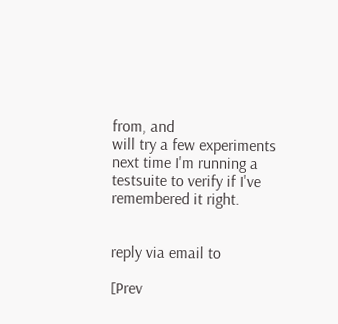from, and
will try a few experiments next time I'm running a testsuite to verify if I've
remembered it right.


reply via email to

[Prev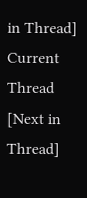in Thread] Current Thread [Next in Thread]